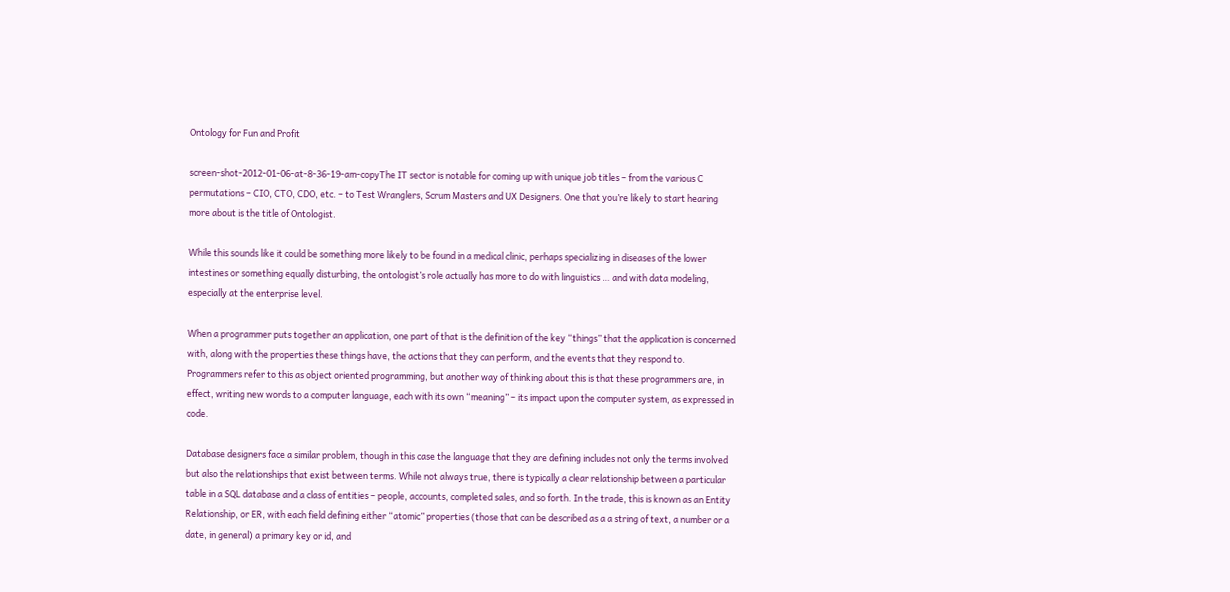Ontology for Fun and Profit

screen-shot-2012-01-06-at-8-36-19-am-copyThe IT sector is notable for coming up with unique job titles – from the various C permutations – CIO, CTO, CDO, etc. – to Test Wranglers, Scrum Masters and UX Designers. One that you’re likely to start hearing more about is the title of Ontologist.

While this sounds like it could be something more likely to be found in a medical clinic, perhaps specializing in diseases of the lower intestines or something equally disturbing, the ontologist’s role actually has more to do with linguistics … and with data modeling, especially at the enterprise level.

When a programmer puts together an application, one part of that is the definition of the key “things” that the application is concerned with, along with the properties these things have, the actions that they can perform, and the events that they respond to. Programmers refer to this as object oriented programming, but another way of thinking about this is that these programmers are, in effect, writing new words to a computer language, each with its own “meaning” – its impact upon the computer system, as expressed in code.

Database designers face a similar problem, though in this case the language that they are defining includes not only the terms involved but also the relationships that exist between terms. While not always true, there is typically a clear relationship between a particular table in a SQL database and a class of entities – people, accounts, completed sales, and so forth. In the trade, this is known as an Entity Relationship, or ER, with each field defining either “atomic” properties (those that can be described as a a string of text, a number or a date, in general) a primary key or id, and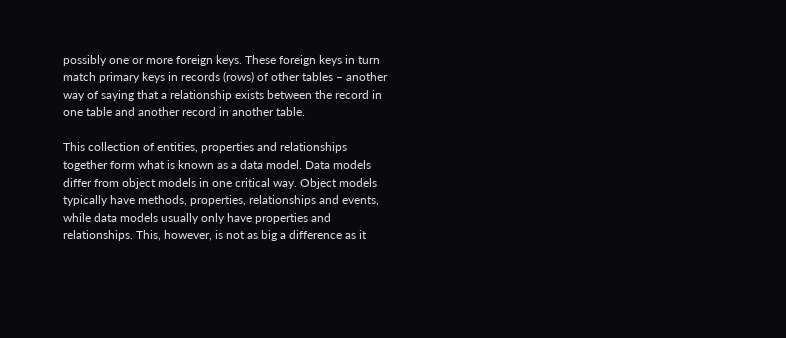possibly one or more foreign keys. These foreign keys in turn match primary keys in records (rows) of other tables – another way of saying that a relationship exists between the record in one table and another record in another table.

This collection of entities, properties and relationships together form what is known as a data model. Data models differ from object models in one critical way. Object models typically have methods, properties, relationships and events, while data models usually only have properties and relationships. This, however, is not as big a difference as it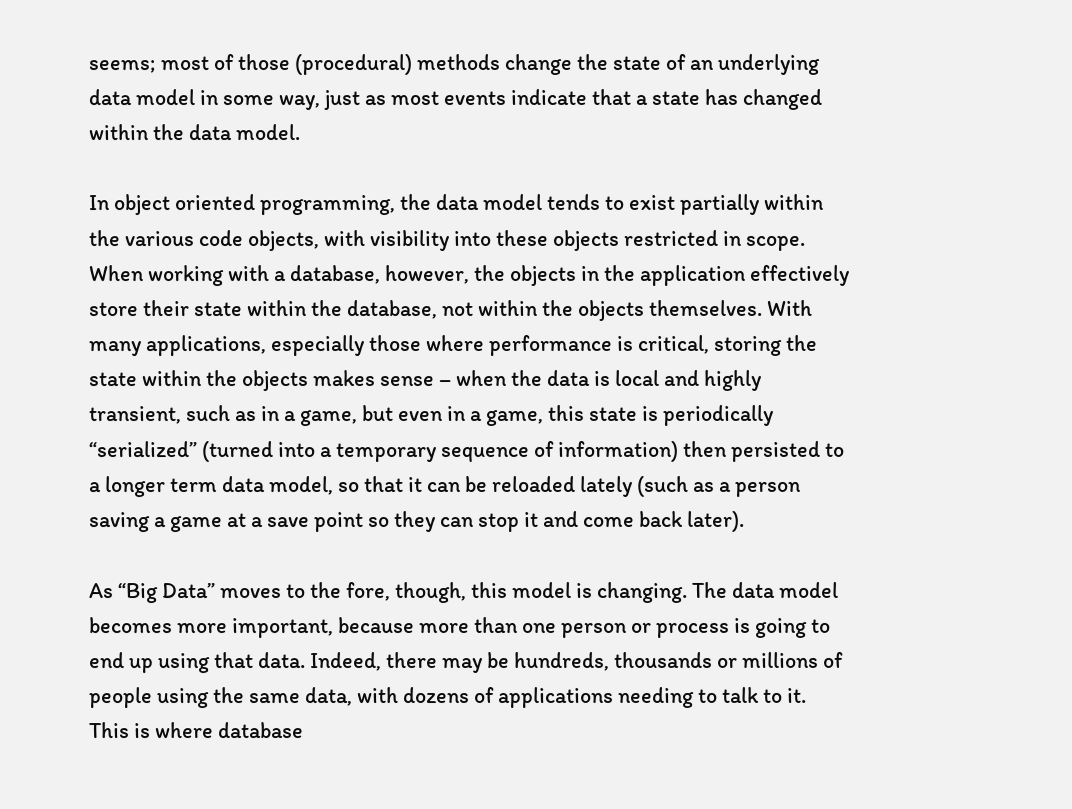seems; most of those (procedural) methods change the state of an underlying data model in some way, just as most events indicate that a state has changed within the data model.

In object oriented programming, the data model tends to exist partially within the various code objects, with visibility into these objects restricted in scope. When working with a database, however, the objects in the application effectively store their state within the database, not within the objects themselves. With many applications, especially those where performance is critical, storing the state within the objects makes sense – when the data is local and highly transient, such as in a game, but even in a game, this state is periodically “serialized” (turned into a temporary sequence of information) then persisted to a longer term data model, so that it can be reloaded lately (such as a person saving a game at a save point so they can stop it and come back later).

As “Big Data” moves to the fore, though, this model is changing. The data model becomes more important, because more than one person or process is going to end up using that data. Indeed, there may be hundreds, thousands or millions of people using the same data, with dozens of applications needing to talk to it. This is where database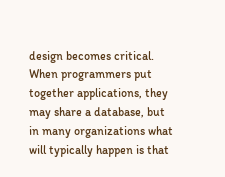design becomes critical. When programmers put together applications, they may share a database, but in many organizations what will typically happen is that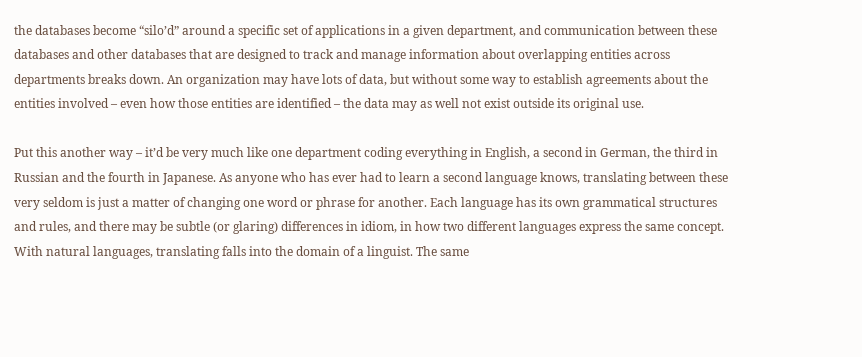the databases become “silo’d” around a specific set of applications in a given department, and communication between these databases and other databases that are designed to track and manage information about overlapping entities across departments breaks down. An organization may have lots of data, but without some way to establish agreements about the entities involved – even how those entities are identified – the data may as well not exist outside its original use.

Put this another way – it’d be very much like one department coding everything in English, a second in German, the third in Russian and the fourth in Japanese. As anyone who has ever had to learn a second language knows, translating between these very seldom is just a matter of changing one word or phrase for another. Each language has its own grammatical structures and rules, and there may be subtle (or glaring) differences in idiom, in how two different languages express the same concept. With natural languages, translating falls into the domain of a linguist. The same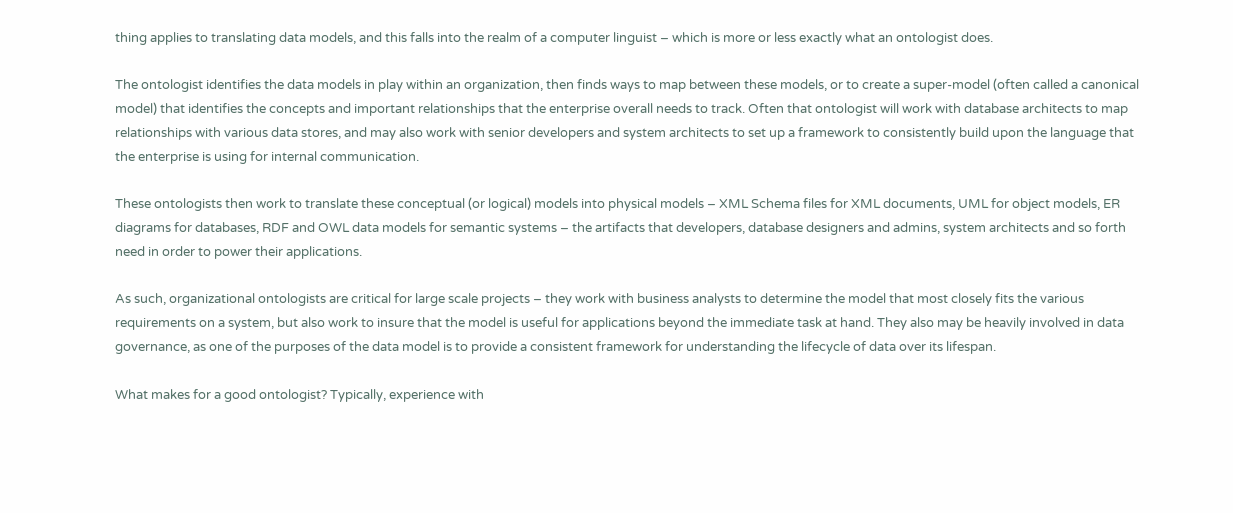thing applies to translating data models, and this falls into the realm of a computer linguist – which is more or less exactly what an ontologist does.

The ontologist identifies the data models in play within an organization, then finds ways to map between these models, or to create a super-model (often called a canonical model) that identifies the concepts and important relationships that the enterprise overall needs to track. Often that ontologist will work with database architects to map relationships with various data stores, and may also work with senior developers and system architects to set up a framework to consistently build upon the language that the enterprise is using for internal communication.

These ontologists then work to translate these conceptual (or logical) models into physical models – XML Schema files for XML documents, UML for object models, ER diagrams for databases, RDF and OWL data models for semantic systems – the artifacts that developers, database designers and admins, system architects and so forth need in order to power their applications.

As such, organizational ontologists are critical for large scale projects – they work with business analysts to determine the model that most closely fits the various requirements on a system, but also work to insure that the model is useful for applications beyond the immediate task at hand. They also may be heavily involved in data governance, as one of the purposes of the data model is to provide a consistent framework for understanding the lifecycle of data over its lifespan.

What makes for a good ontologist? Typically, experience with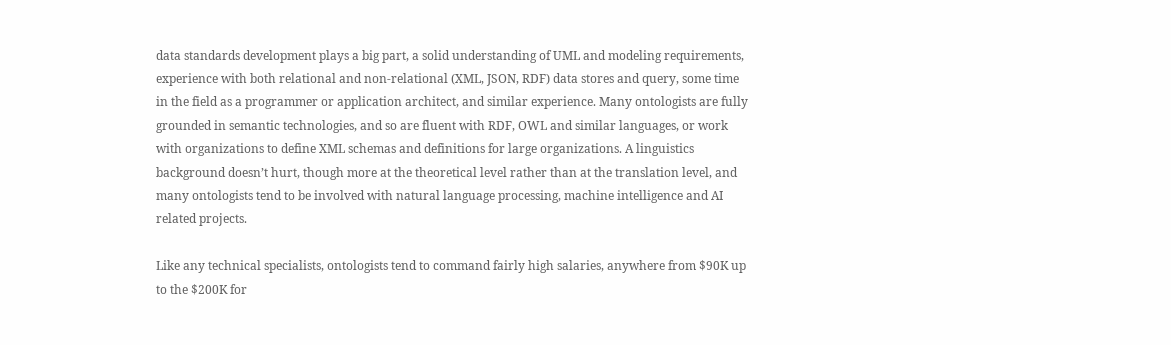data standards development plays a big part, a solid understanding of UML and modeling requirements, experience with both relational and non-relational (XML, JSON, RDF) data stores and query, some time in the field as a programmer or application architect, and similar experience. Many ontologists are fully grounded in semantic technologies, and so are fluent with RDF, OWL and similar languages, or work with organizations to define XML schemas and definitions for large organizations. A linguistics background doesn’t hurt, though more at the theoretical level rather than at the translation level, and many ontologists tend to be involved with natural language processing, machine intelligence and AI related projects.

Like any technical specialists, ontologists tend to command fairly high salaries, anywhere from $90K up to the $200K for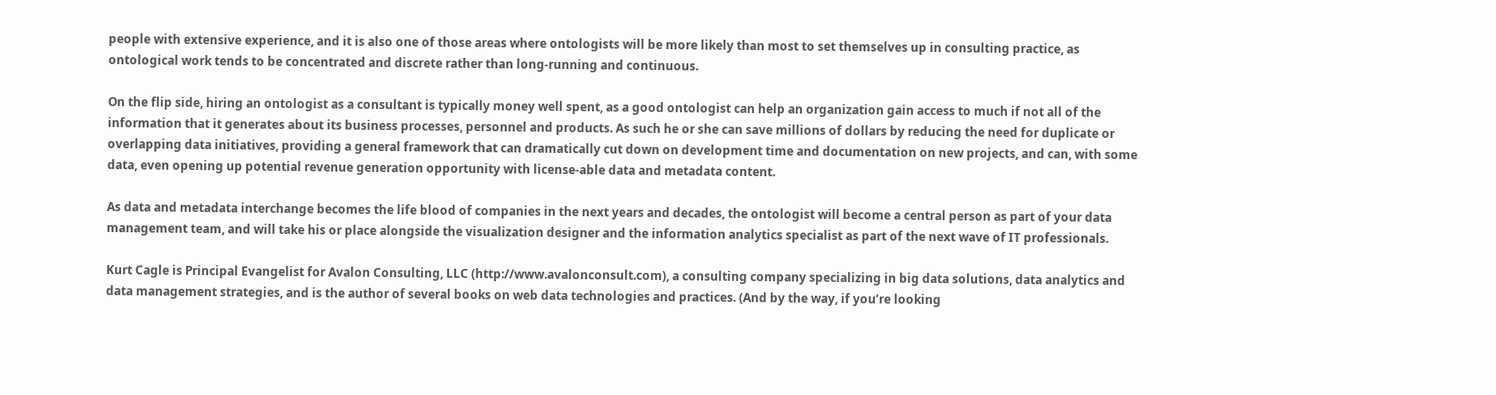people with extensive experience, and it is also one of those areas where ontologists will be more likely than most to set themselves up in consulting practice, as ontological work tends to be concentrated and discrete rather than long-running and continuous.

On the flip side, hiring an ontologist as a consultant is typically money well spent, as a good ontologist can help an organization gain access to much if not all of the information that it generates about its business processes, personnel and products. As such he or she can save millions of dollars by reducing the need for duplicate or overlapping data initiatives, providing a general framework that can dramatically cut down on development time and documentation on new projects, and can, with some data, even opening up potential revenue generation opportunity with license-able data and metadata content.

As data and metadata interchange becomes the life blood of companies in the next years and decades, the ontologist will become a central person as part of your data management team, and will take his or place alongside the visualization designer and the information analytics specialist as part of the next wave of IT professionals.

Kurt Cagle is Principal Evangelist for Avalon Consulting, LLC (http://www.avalonconsult.com), a consulting company specializing in big data solutions, data analytics and data management strategies, and is the author of several books on web data technologies and practices. (And by the way, if you’re looking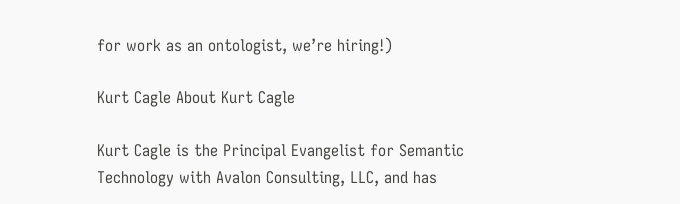for work as an ontologist, we’re hiring!)

Kurt Cagle About Kurt Cagle

Kurt Cagle is the Principal Evangelist for Semantic Technology with Avalon Consulting, LLC, and has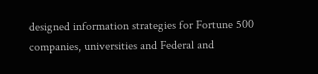designed information strategies for Fortune 500 companies, universities and Federal and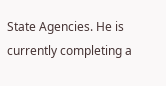State Agencies. He is currently completing a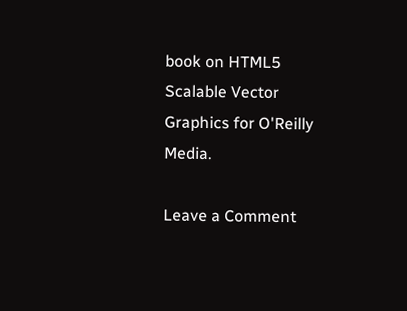book on HTML5 Scalable Vector Graphics for O'Reilly Media.

Leave a Comment